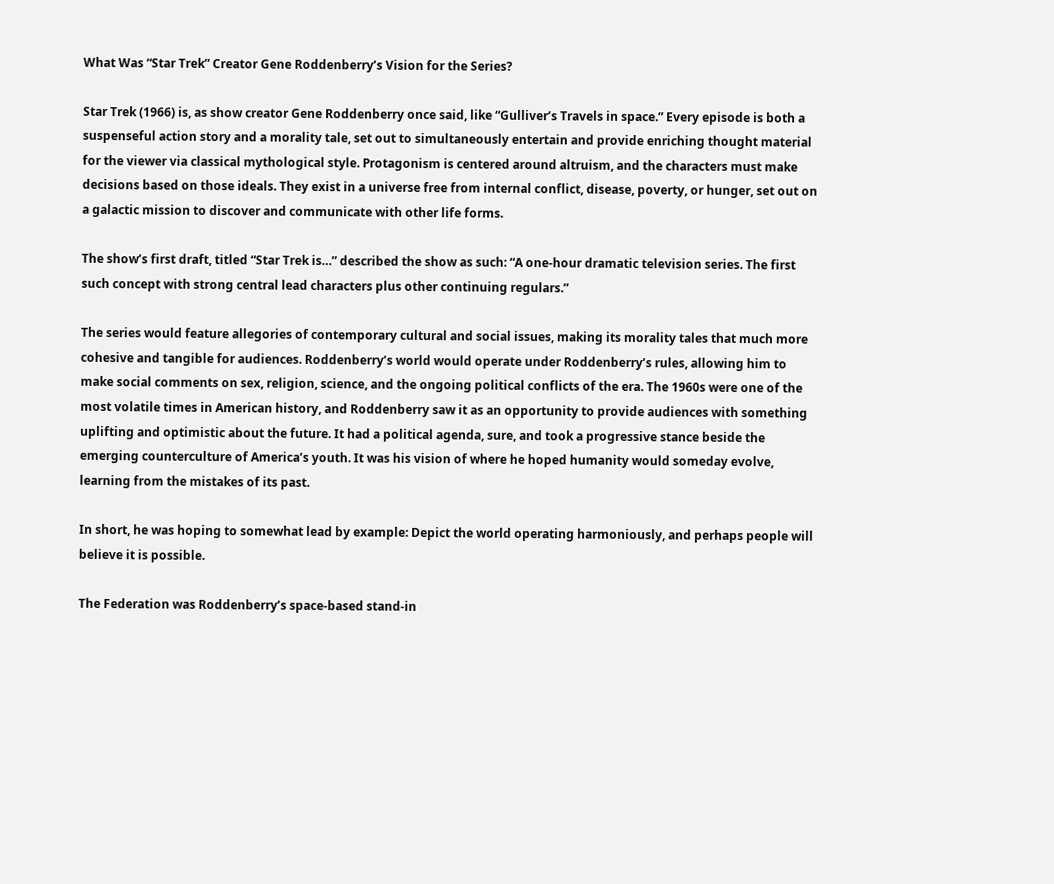What Was “Star Trek” Creator Gene Roddenberry’s Vision for the Series?

Star Trek (1966) is, as show creator Gene Roddenberry once said, like “Gulliver’s Travels in space.” Every episode is both a suspenseful action story and a morality tale, set out to simultaneously entertain and provide enriching thought material for the viewer via classical mythological style. Protagonism is centered around altruism, and the characters must make decisions based on those ideals. They exist in a universe free from internal conflict, disease, poverty, or hunger, set out on a galactic mission to discover and communicate with other life forms.

The show’s first draft, titled “Star Trek is…” described the show as such: “A one-hour dramatic television series. The first such concept with strong central lead characters plus other continuing regulars.”

The series would feature allegories of contemporary cultural and social issues, making its morality tales that much more cohesive and tangible for audiences. Roddenberry’s world would operate under Roddenberry’s rules, allowing him to make social comments on sex, religion, science, and the ongoing political conflicts of the era. The 1960s were one of the most volatile times in American history, and Roddenberry saw it as an opportunity to provide audiences with something uplifting and optimistic about the future. It had a political agenda, sure, and took a progressive stance beside the emerging counterculture of America’s youth. It was his vision of where he hoped humanity would someday evolve, learning from the mistakes of its past.

In short, he was hoping to somewhat lead by example: Depict the world operating harmoniously, and perhaps people will believe it is possible.

The Federation was Roddenberry’s space-based stand-in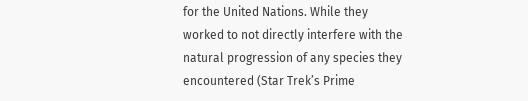for the United Nations. While they worked to not directly interfere with the natural progression of any species they encountered (Star Trek’s Prime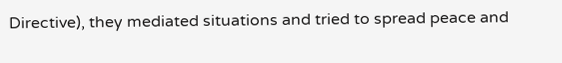Directive), they mediated situations and tried to spread peace and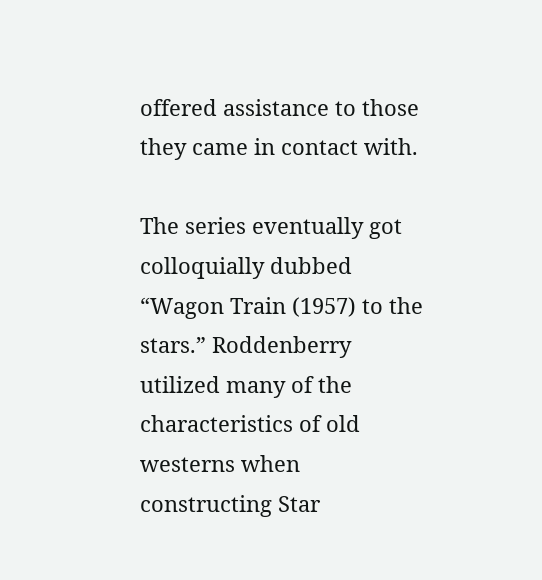offered assistance to those they came in contact with.

The series eventually got colloquially dubbed “Wagon Train (1957) to the stars.” Roddenberry utilized many of the characteristics of old westerns when constructing Star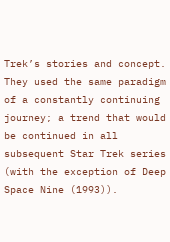Trek’s stories and concept. They used the same paradigm of a constantly continuing journey; a trend that would be continued in all subsequent Star Trek series (with the exception of Deep Space Nine (1993)).